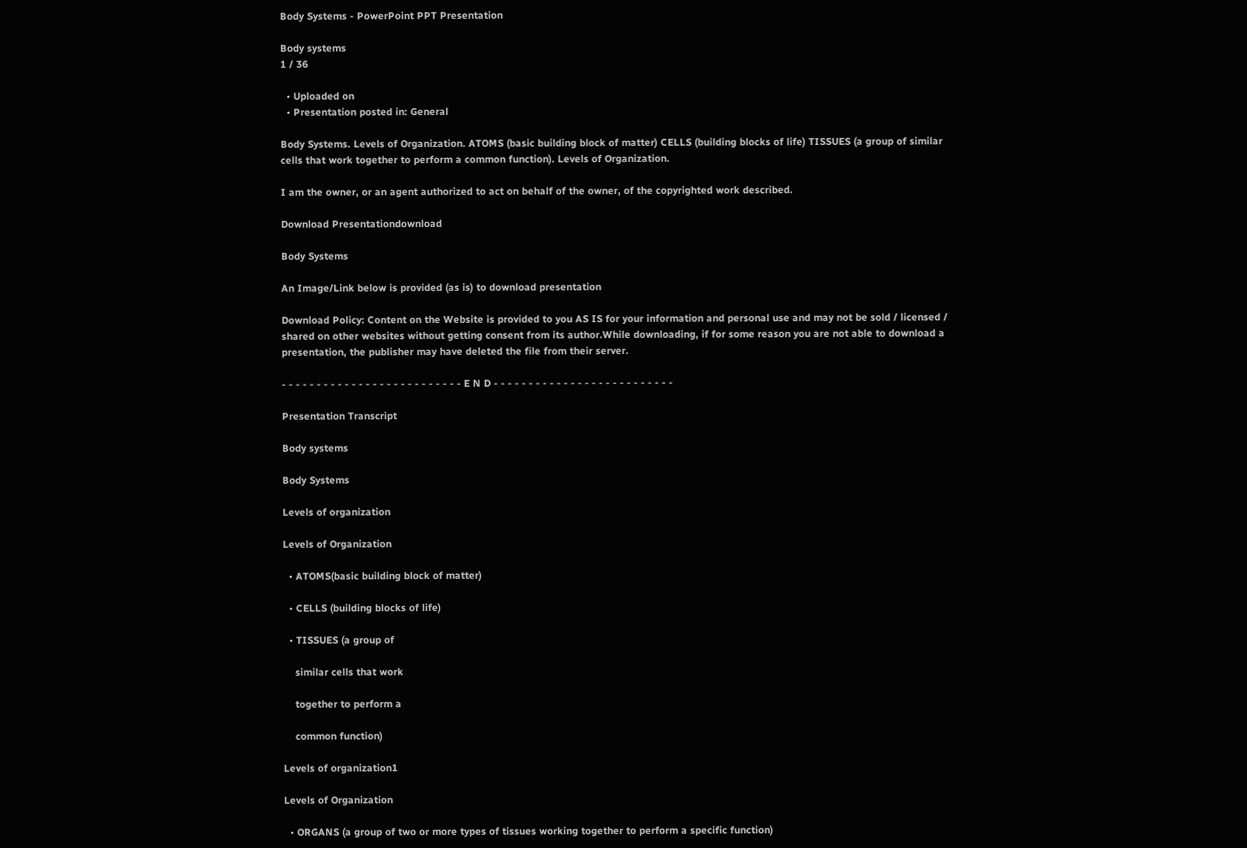Body Systems - PowerPoint PPT Presentation

Body systems
1 / 36

  • Uploaded on
  • Presentation posted in: General

Body Systems. Levels of Organization. ATOMS (basic building block of matter) CELLS (building blocks of life) TISSUES (a group of similar cells that work together to perform a common function). Levels of Organization.

I am the owner, or an agent authorized to act on behalf of the owner, of the copyrighted work described.

Download Presentationdownload

Body Systems

An Image/Link below is provided (as is) to download presentation

Download Policy: Content on the Website is provided to you AS IS for your information and personal use and may not be sold / licensed / shared on other websites without getting consent from its author.While downloading, if for some reason you are not able to download a presentation, the publisher may have deleted the file from their server.

- - - - - - - - - - - - - - - - - - - - - - - - - - E N D - - - - - - - - - - - - - - - - - - - - - - - - - -

Presentation Transcript

Body systems

Body Systems

Levels of organization

Levels of Organization

  • ATOMS(basic building block of matter)

  • CELLS (building blocks of life)

  • TISSUES (a group of

    similar cells that work

    together to perform a

    common function)

Levels of organization1

Levels of Organization

  • ORGANS (a group of two or more types of tissues working together to perform a specific function)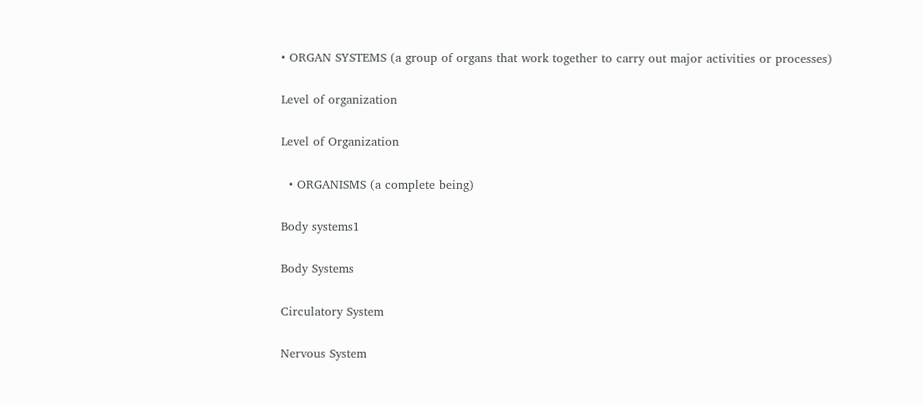• ORGAN SYSTEMS (a group of organs that work together to carry out major activities or processes)

Level of organization

Level of Organization

  • ORGANISMS (a complete being)

Body systems1

Body Systems

Circulatory System

Nervous System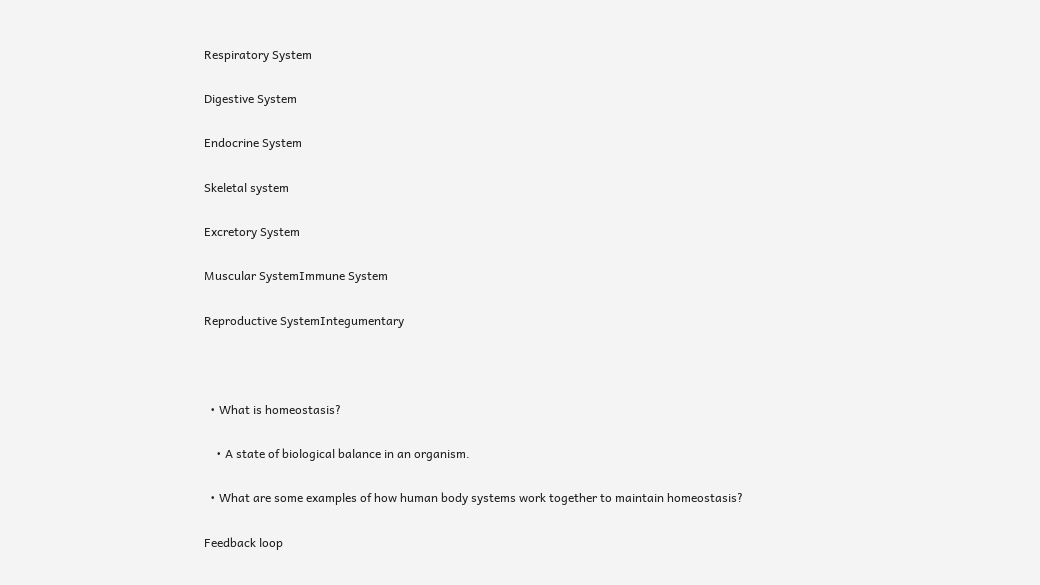Respiratory System

Digestive System

Endocrine System

Skeletal system

Excretory System

Muscular SystemImmune System

Reproductive SystemIntegumentary



  • What is homeostasis?

    • A state of biological balance in an organism.

  • What are some examples of how human body systems work together to maintain homeostasis?

Feedback loop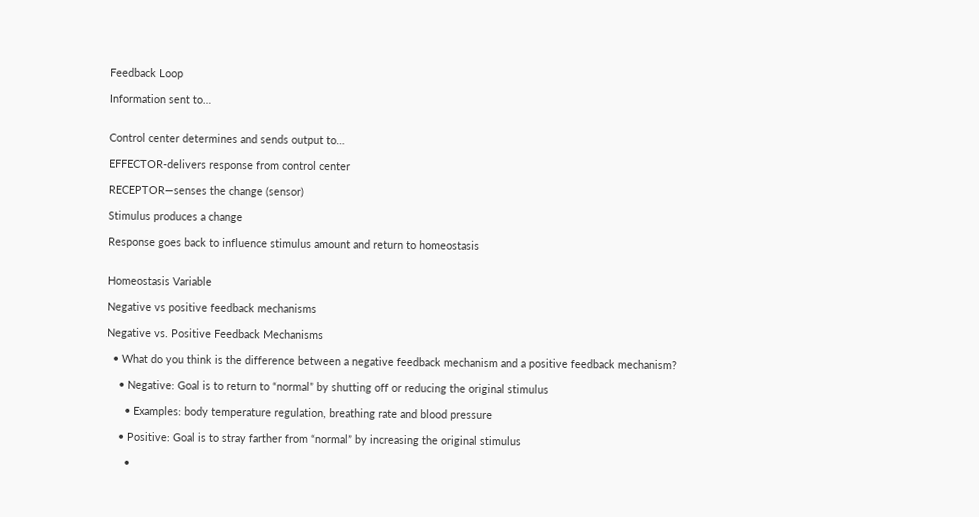Feedback Loop

Information sent to…


Control center determines and sends output to…

EFFECTOR-delivers response from control center

RECEPTOR—senses the change (sensor)

Stimulus produces a change

Response goes back to influence stimulus amount and return to homeostasis


Homeostasis Variable

Negative vs positive feedback mechanisms

Negative vs. Positive Feedback Mechanisms

  • What do you think is the difference between a negative feedback mechanism and a positive feedback mechanism?

    • Negative: Goal is to return to “normal” by shutting off or reducing the original stimulus

      • Examples: body temperature regulation, breathing rate and blood pressure

    • Positive: Goal is to stray farther from “normal” by increasing the original stimulus

      •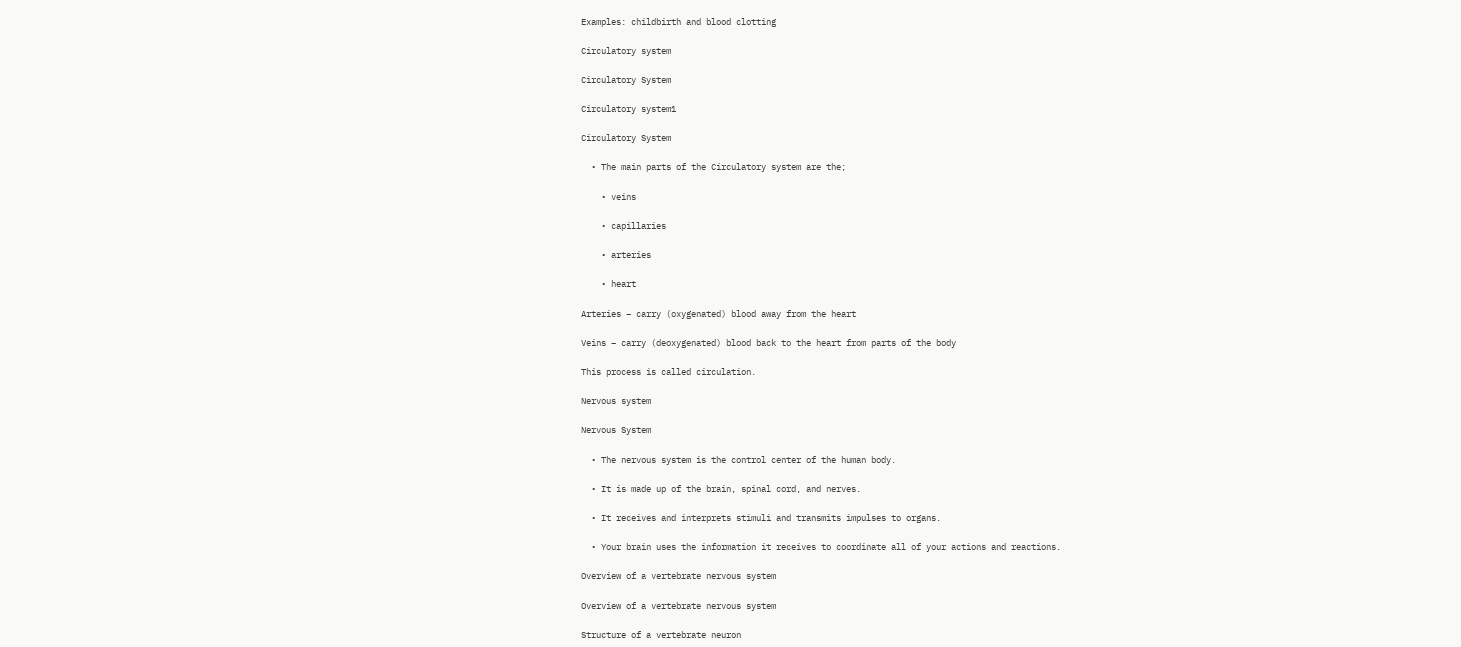Examples: childbirth and blood clotting

Circulatory system

Circulatory System

Circulatory system1

Circulatory System

  • The main parts of the Circulatory system are the;

    • veins

    • capillaries

    • arteries

    • heart

Arteries – carry (oxygenated) blood away from the heart

Veins – carry (deoxygenated) blood back to the heart from parts of the body

This process is called circulation.

Nervous system

Nervous System

  • The nervous system is the control center of the human body.

  • It is made up of the brain, spinal cord, and nerves.

  • It receives and interprets stimuli and transmits impulses to organs.

  • Your brain uses the information it receives to coordinate all of your actions and reactions.

Overview of a vertebrate nervous system

Overview of a vertebrate nervous system

Structure of a vertebrate neuron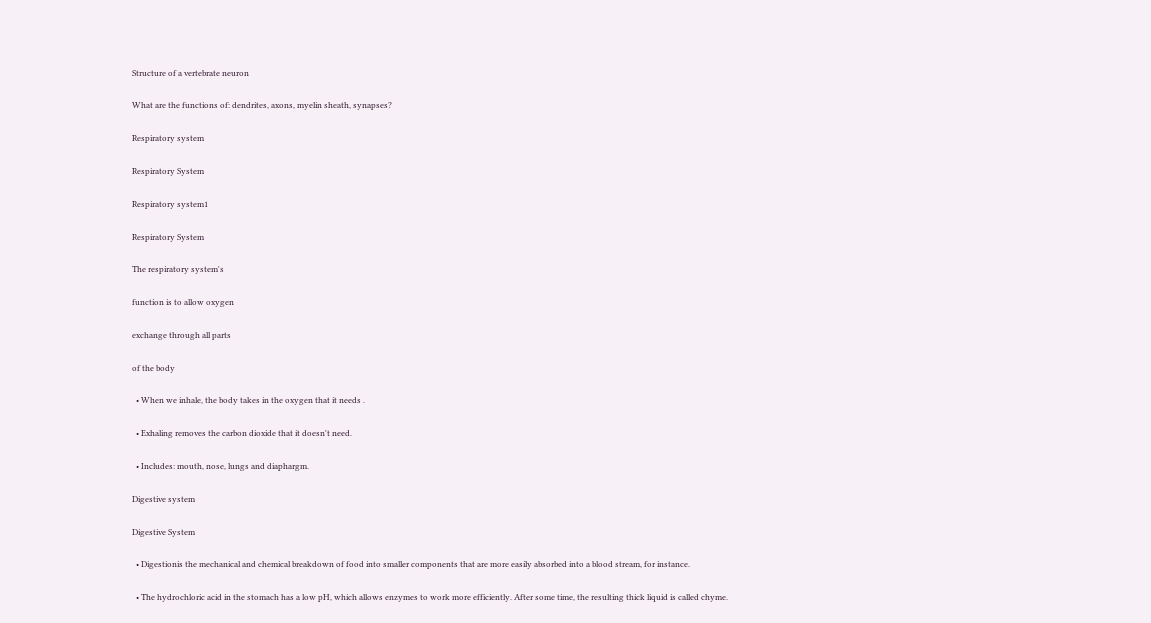Structure of a vertebrate neuron

What are the functions of: dendrites, axons, myelin sheath, synapses?

Respiratory system

Respiratory System

Respiratory system1

Respiratory System

The respiratory system's

function is to allow oxygen

exchange through all parts

of the body

  • When we inhale, the body takes in the oxygen that it needs .

  • Exhaling removes the carbon dioxide that it doesn't need.

  • Includes: mouth, nose, lungs and diaphargm.

Digestive system

Digestive System

  • Digestionis the mechanical and chemical breakdown of food into smaller components that are more easily absorbed into a blood stream, for instance.

  • The hydrochloric acid in the stomach has a low pH, which allows enzymes to work more efficiently. After some time, the resulting thick liquid is called chyme.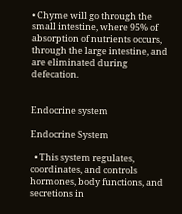• Chyme will go through the small intestine, where 95% of absorption of nutrients occurs, through the large intestine, and are eliminated during defecation.


Endocrine system

Endocrine System

  • This system regulates, coordinates, and controls hormones, body functions, and secretions in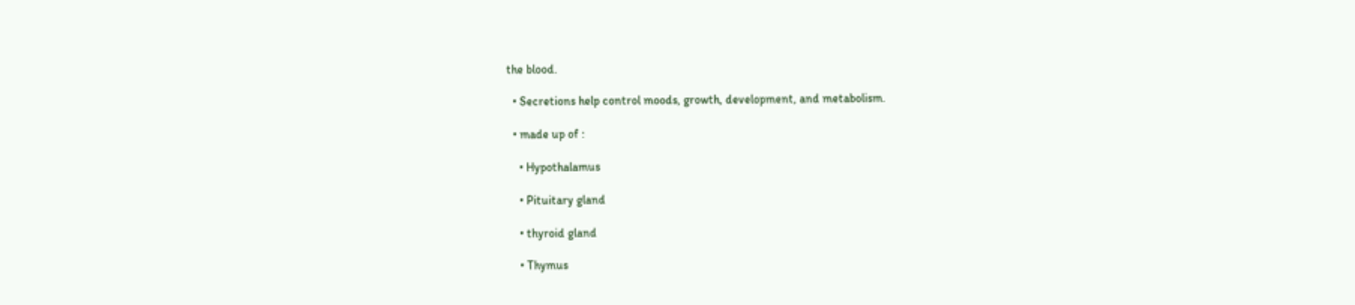the blood.

  • Secretions help control moods, growth, development, and metabolism.

  • made up of :

    • Hypothalamus

    • Pituitary gland

    • thyroid gland

    • Thymus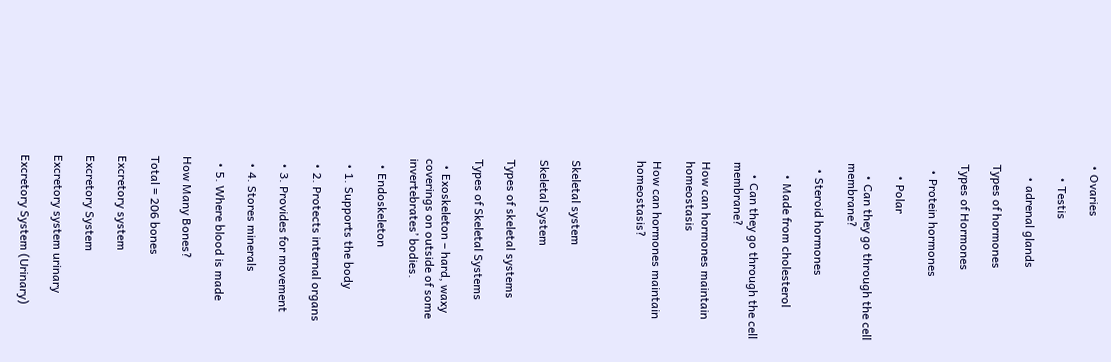• Ovaries

    • Testis

    • adrenal glands

Types of hormones

Types of Hormones

  • Protein hormones

    • Polar

    • Can they go through the cell membrane?

  • Steroid hormones

    • Made from cholesterol

    • Can they go through the cell membrane?

How can hormones maintain homeostasis

How can hormones maintain homeostasis?



Skeletal system

Skeletal System

Types of skeletal systems

Types of Skeletal Systems

  • Exoskeleton – hard, waxy coverings on outside of some invertebrates’ bodies.

  • Endoskeleton

  • 1. Supports the body

  • 2. Protects internal organs

  • 3. Provides for movement

  • 4. Stores minerals

  • 5. Where blood is made

How Many Bones?

Total = 206 bones

Excretory system

Excretory System

Excretory system urinary

Excretory System (Urinary)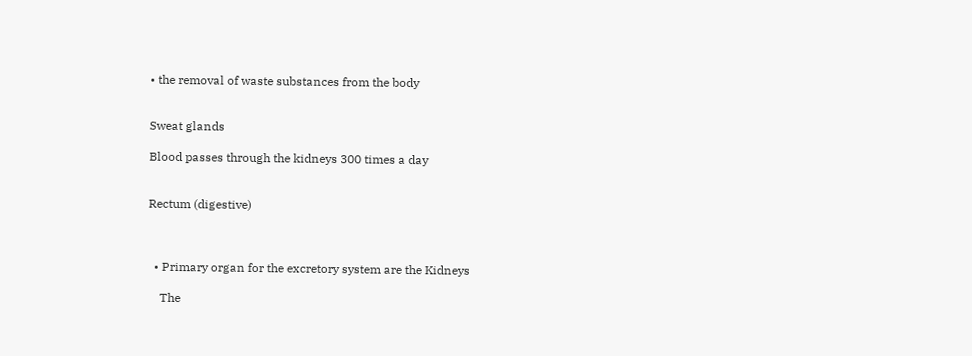• the removal of waste substances from the body


Sweat glands

Blood passes through the kidneys 300 times a day


Rectum (digestive)



  • Primary organ for the excretory system are the Kidneys

    The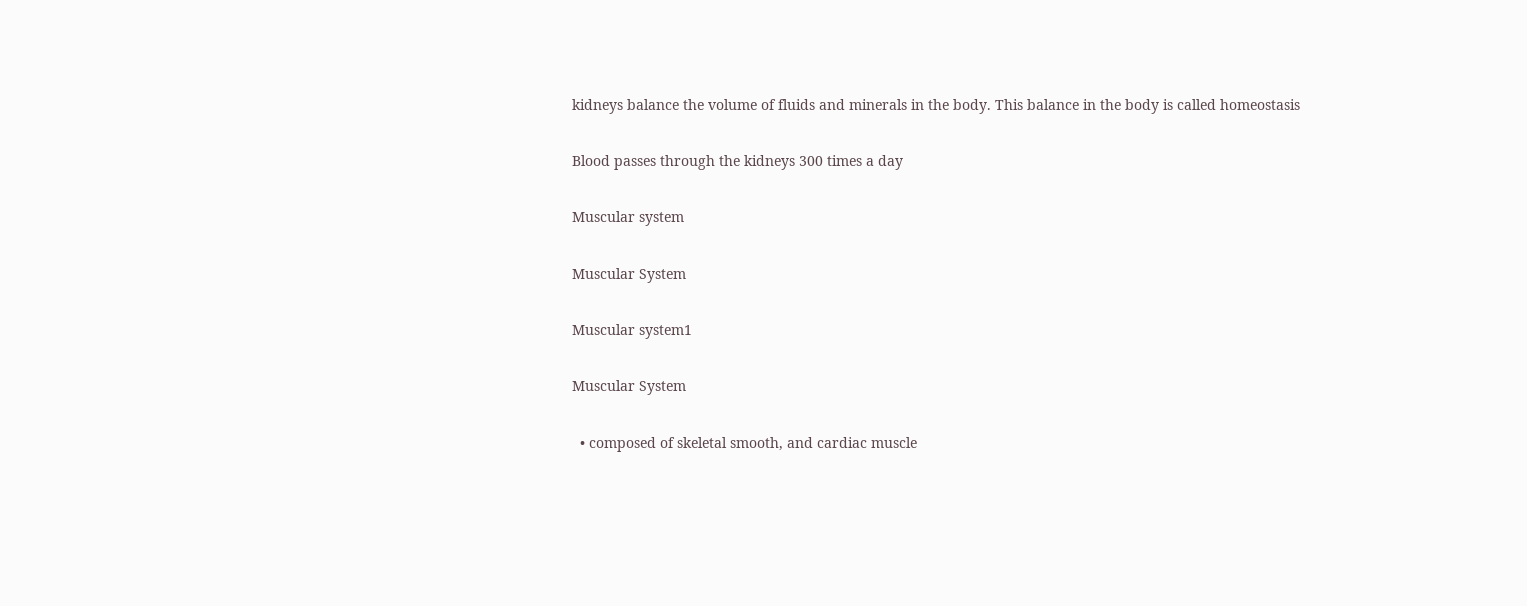kidneys balance the volume of fluids and minerals in the body. This balance in the body is called homeostasis

Blood passes through the kidneys 300 times a day

Muscular system

Muscular System

Muscular system1

Muscular System

  • composed of skeletal smooth, and cardiac muscle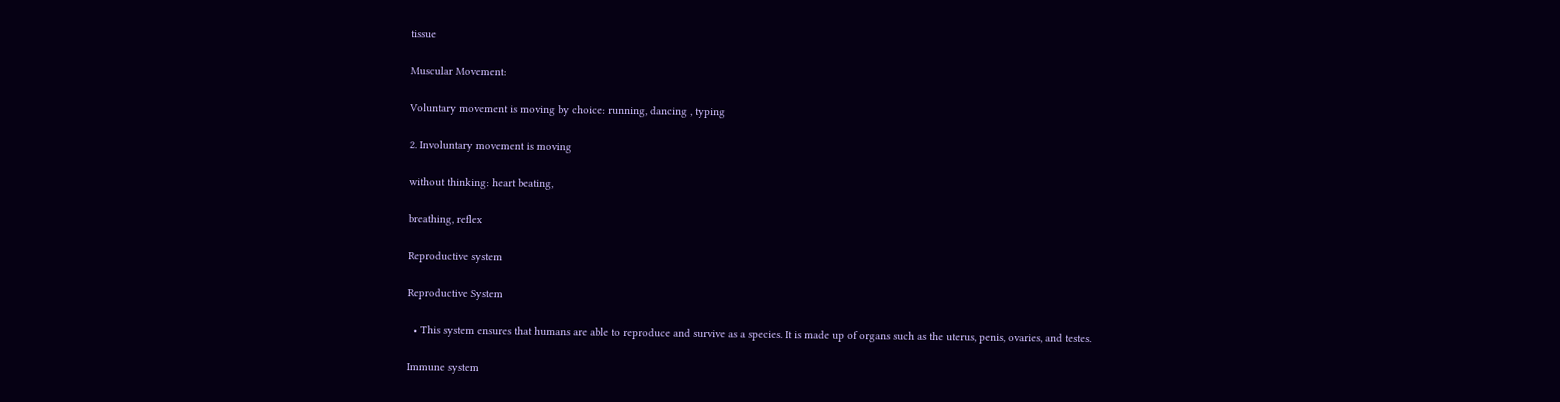tissue

Muscular Movement:

Voluntary movement is moving by choice: running, dancing , typing

2. Involuntary movement is moving

without thinking: heart beating,

breathing, reflex

Reproductive system

Reproductive System

  • This system ensures that humans are able to reproduce and survive as a species. It is made up of organs such as the uterus, penis, ovaries, and testes.

Immune system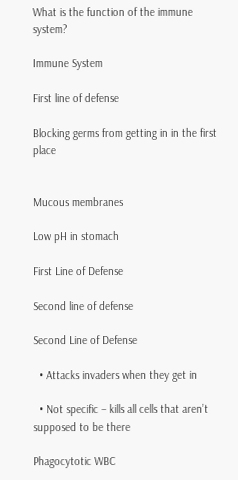What is the function of the immune system?

Immune System

First line of defense

Blocking germs from getting in in the first place


Mucous membranes

Low pH in stomach

First Line of Defense

Second line of defense

Second Line of Defense

  • Attacks invaders when they get in

  • Not specific – kills all cells that aren’t supposed to be there

Phagocytotic WBC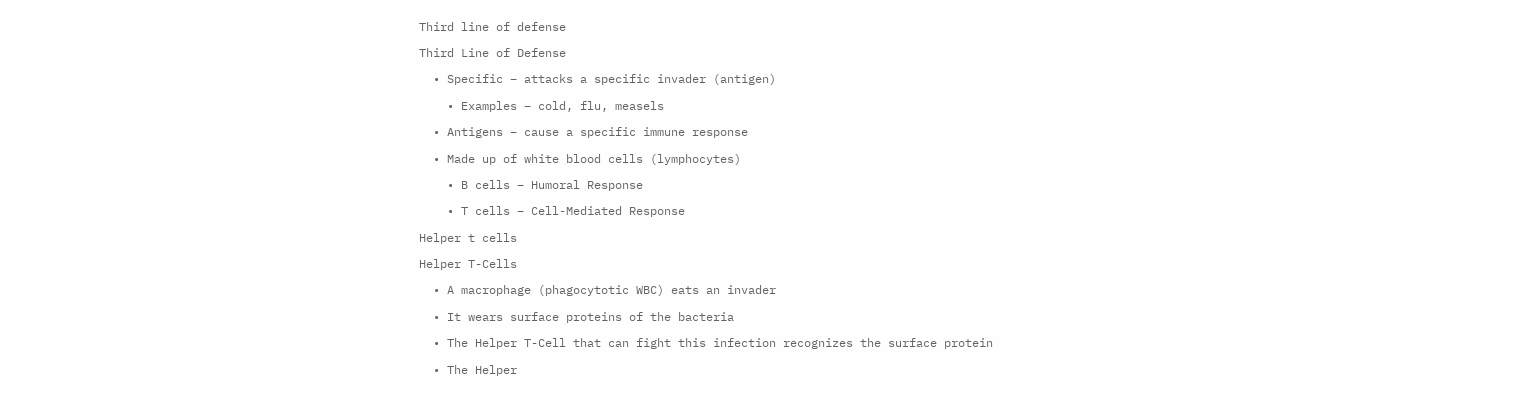Third line of defense

Third Line of Defense

  • Specific – attacks a specific invader (antigen)

    • Examples – cold, flu, measels

  • Antigens – cause a specific immune response

  • Made up of white blood cells (lymphocytes)

    • B cells – Humoral Response

    • T cells – Cell-Mediated Response

Helper t cells

Helper T-Cells

  • A macrophage (phagocytotic WBC) eats an invader

  • It wears surface proteins of the bacteria

  • The Helper T-Cell that can fight this infection recognizes the surface protein

  • The Helper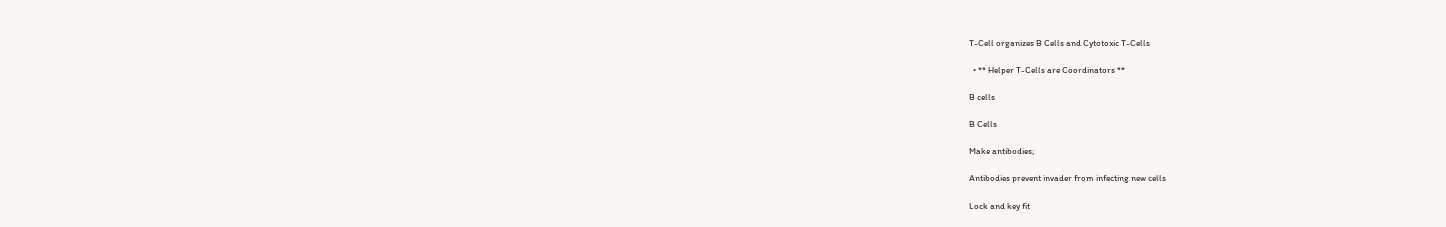T-Cell organizes B Cells and Cytotoxic T-Cells

  • ** Helper T-Cells are Coordinators **

B cells

B Cells

Make antibodies;

Antibodies prevent invader from infecting new cells

Lock and key fit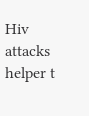Hiv attacks helper t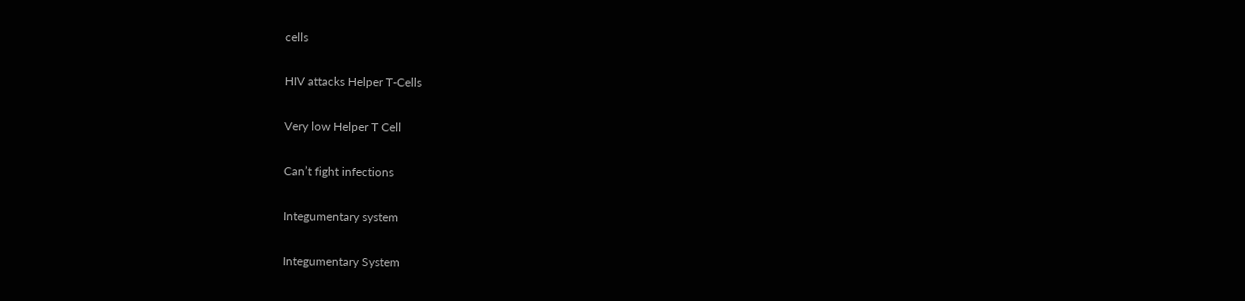cells

HIV attacks Helper T-Cells

Very low Helper T Cell

Can’t fight infections

Integumentary system

Integumentary System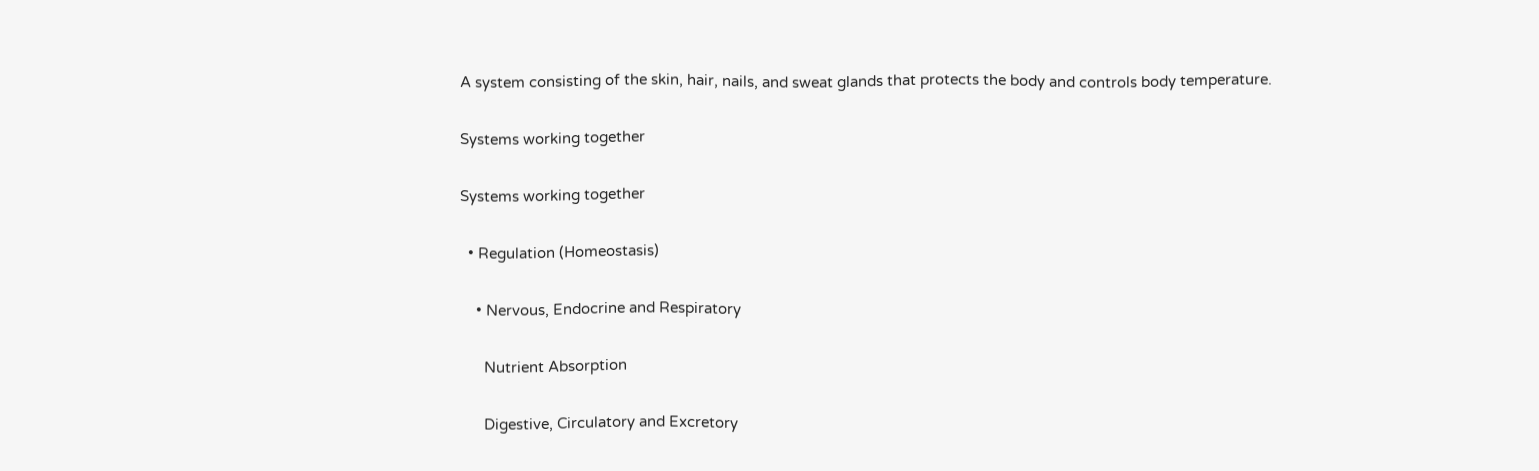A system consisting of the skin, hair, nails, and sweat glands that protects the body and controls body temperature.

Systems working together

Systems working together

  • Regulation (Homeostasis)

    • Nervous, Endocrine and Respiratory

      Nutrient Absorption

      Digestive, Circulatory and Excretory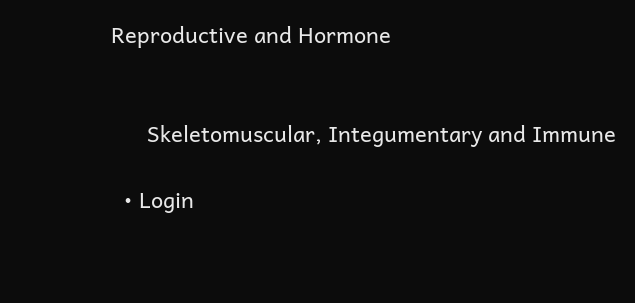Reproductive and Hormone


      Skeletomuscular, Integumentary and Immune

  • Login